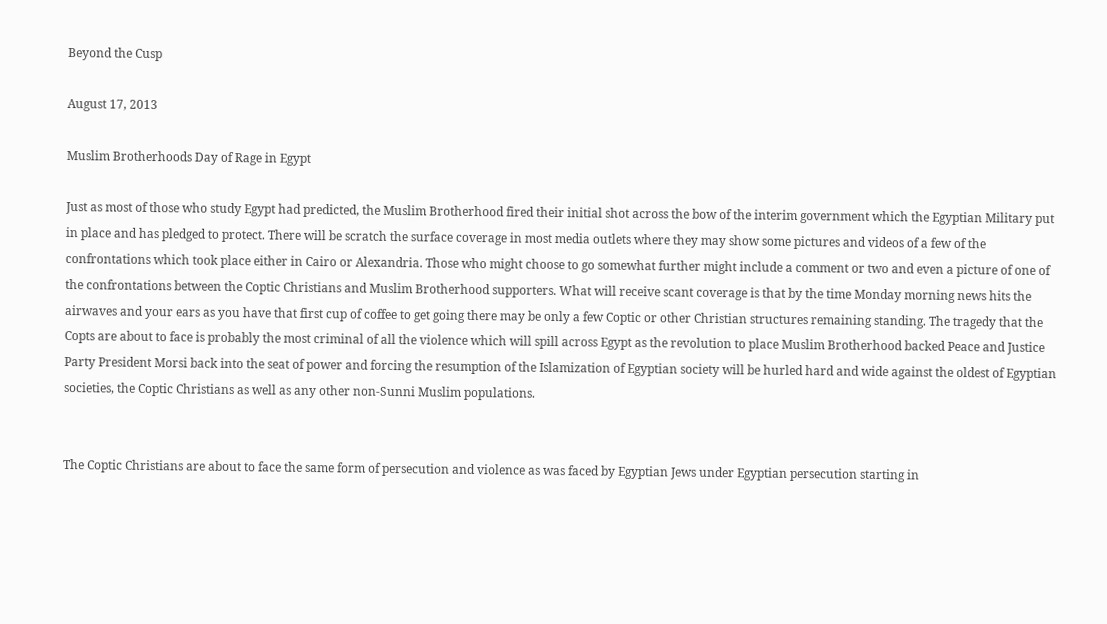Beyond the Cusp

August 17, 2013

Muslim Brotherhoods Day of Rage in Egypt

Just as most of those who study Egypt had predicted, the Muslim Brotherhood fired their initial shot across the bow of the interim government which the Egyptian Military put in place and has pledged to protect. There will be scratch the surface coverage in most media outlets where they may show some pictures and videos of a few of the confrontations which took place either in Cairo or Alexandria. Those who might choose to go somewhat further might include a comment or two and even a picture of one of the confrontations between the Coptic Christians and Muslim Brotherhood supporters. What will receive scant coverage is that by the time Monday morning news hits the airwaves and your ears as you have that first cup of coffee to get going there may be only a few Coptic or other Christian structures remaining standing. The tragedy that the Copts are about to face is probably the most criminal of all the violence which will spill across Egypt as the revolution to place Muslim Brotherhood backed Peace and Justice Party President Morsi back into the seat of power and forcing the resumption of the Islamization of Egyptian society will be hurled hard and wide against the oldest of Egyptian societies, the Coptic Christians as well as any other non-Sunni Muslim populations.


The Coptic Christians are about to face the same form of persecution and violence as was faced by Egyptian Jews under Egyptian persecution starting in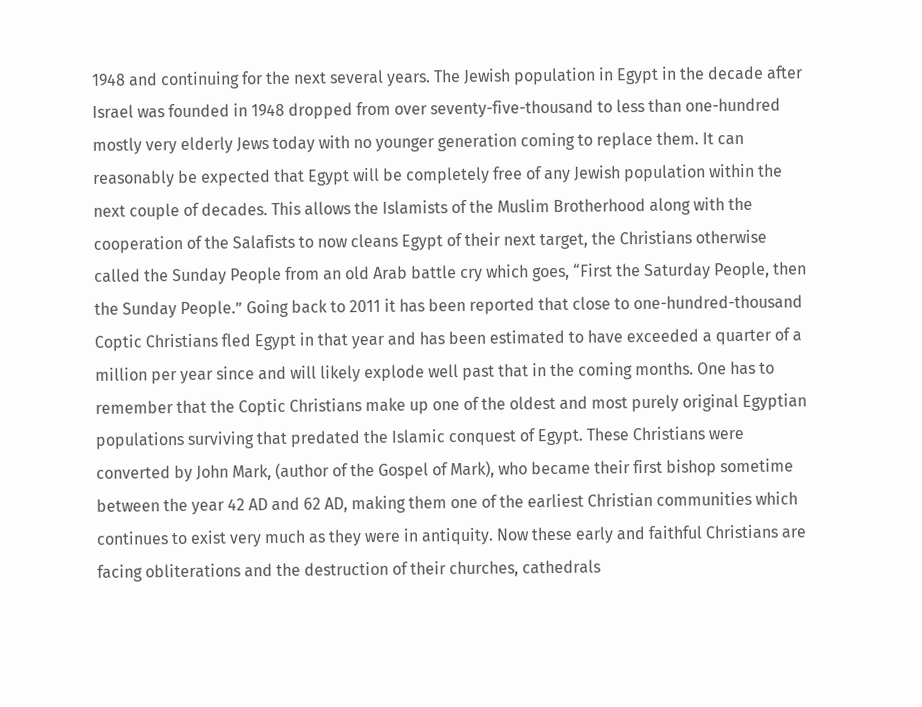1948 and continuing for the next several years. The Jewish population in Egypt in the decade after Israel was founded in 1948 dropped from over seventy-five-thousand to less than one-hundred mostly very elderly Jews today with no younger generation coming to replace them. It can reasonably be expected that Egypt will be completely free of any Jewish population within the next couple of decades. This allows the Islamists of the Muslim Brotherhood along with the cooperation of the Salafists to now cleans Egypt of their next target, the Christians otherwise called the Sunday People from an old Arab battle cry which goes, “First the Saturday People, then the Sunday People.” Going back to 2011 it has been reported that close to one-hundred-thousand Coptic Christians fled Egypt in that year and has been estimated to have exceeded a quarter of a million per year since and will likely explode well past that in the coming months. One has to remember that the Coptic Christians make up one of the oldest and most purely original Egyptian populations surviving that predated the Islamic conquest of Egypt. These Christians were converted by John Mark, (author of the Gospel of Mark), who became their first bishop sometime between the year 42 AD and 62 AD, making them one of the earliest Christian communities which continues to exist very much as they were in antiquity. Now these early and faithful Christians are facing obliterations and the destruction of their churches, cathedrals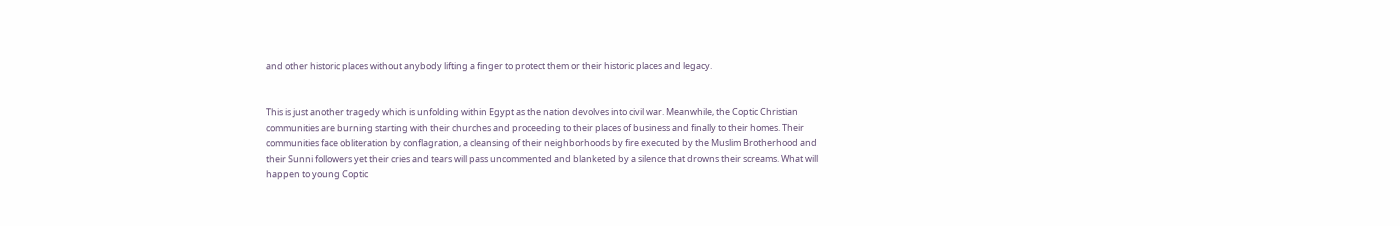and other historic places without anybody lifting a finger to protect them or their historic places and legacy.


This is just another tragedy which is unfolding within Egypt as the nation devolves into civil war. Meanwhile, the Coptic Christian communities are burning starting with their churches and proceeding to their places of business and finally to their homes. Their communities face obliteration by conflagration, a cleansing of their neighborhoods by fire executed by the Muslim Brotherhood and their Sunni followers yet their cries and tears will pass uncommented and blanketed by a silence that drowns their screams. What will happen to young Coptic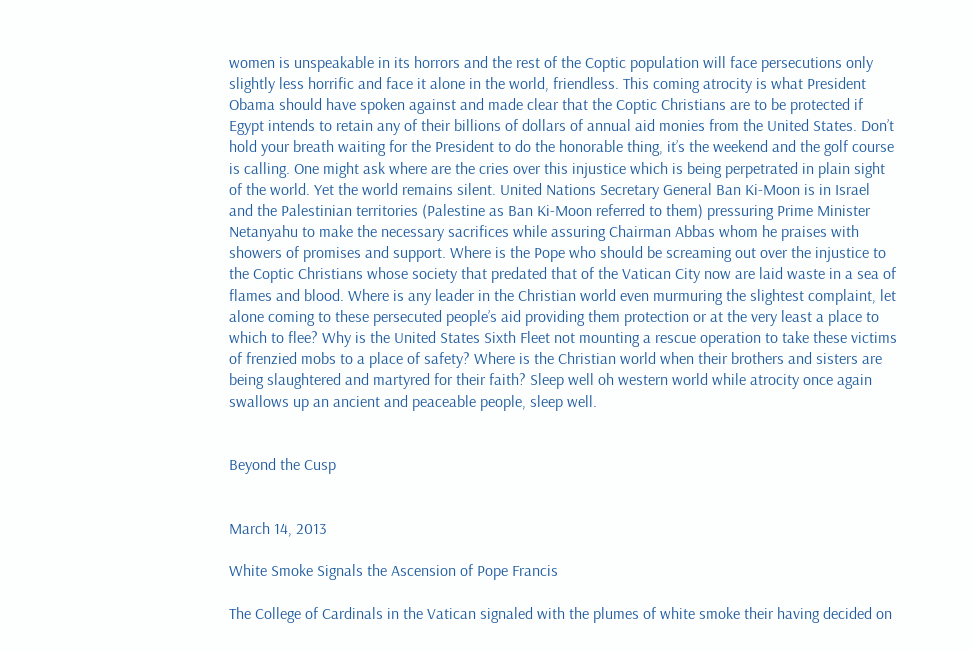women is unspeakable in its horrors and the rest of the Coptic population will face persecutions only slightly less horrific and face it alone in the world, friendless. This coming atrocity is what President Obama should have spoken against and made clear that the Coptic Christians are to be protected if Egypt intends to retain any of their billions of dollars of annual aid monies from the United States. Don’t hold your breath waiting for the President to do the honorable thing, it’s the weekend and the golf course is calling. One might ask where are the cries over this injustice which is being perpetrated in plain sight of the world. Yet the world remains silent. United Nations Secretary General Ban Ki-Moon is in Israel and the Palestinian territories (Palestine as Ban Ki-Moon referred to them) pressuring Prime Minister Netanyahu to make the necessary sacrifices while assuring Chairman Abbas whom he praises with showers of promises and support. Where is the Pope who should be screaming out over the injustice to the Coptic Christians whose society that predated that of the Vatican City now are laid waste in a sea of flames and blood. Where is any leader in the Christian world even murmuring the slightest complaint, let alone coming to these persecuted people’s aid providing them protection or at the very least a place to which to flee? Why is the United States Sixth Fleet not mounting a rescue operation to take these victims of frenzied mobs to a place of safety? Where is the Christian world when their brothers and sisters are being slaughtered and martyred for their faith? Sleep well oh western world while atrocity once again swallows up an ancient and peaceable people, sleep well.


Beyond the Cusp


March 14, 2013

White Smoke Signals the Ascension of Pope Francis

The College of Cardinals in the Vatican signaled with the plumes of white smoke their having decided on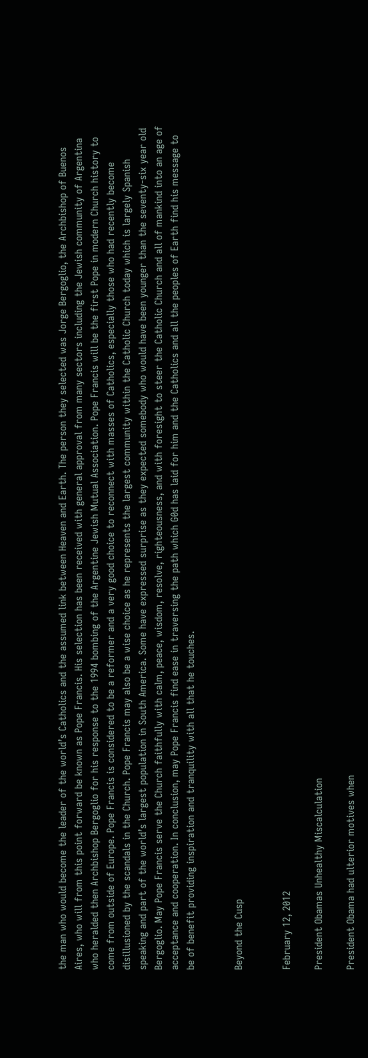the man who would become the leader of the world’s Catholics and the assumed link between Heaven and Earth. The person they selected was Jorge Bergoglio, the Archbishop of Buenos Aires, who will from this point forward be known as Pope Francis. His selection has been received with general approval from many sectors including the Jewish community of Argentina who heralded then Archbishop Bergoglio for his response to the 1994 bombing of the Argentine Jewish Mutual Association. Pope Francis will be the first Pope in modern Church history to come from outside of Europe. Pope Francis is considered to be a reformer and a very good choice to reconnect with masses of Catholics, especially those who had recently become disillusioned by the scandals in the Church. Pope Francis may also be a wise choice as he represents the largest community within the Catholic Church today which is largely Spanish speaking and part of the world’s largest population in South America. Some have expressed surprise as they expected somebody who would have been younger than the seventy-six year old Bergoglio. May Pope Francis serve the Church faithfully with calm, peace, wisdom, resolve, righteousness, and with foresight to steer the Catholic Church and all of mankind into an age of acceptance and cooperation. In conclusion, may Pope Francis find ease in traversing the path which G0d has laid for him and the Catholics and all the peoples of Earth find his message to be of benefit providing inspiration and tranquility with all that he touches.


Beyond the Cusp


February 12, 2012

President Obamas Unhealthy Miscalculation

President Obama had ulterior motives when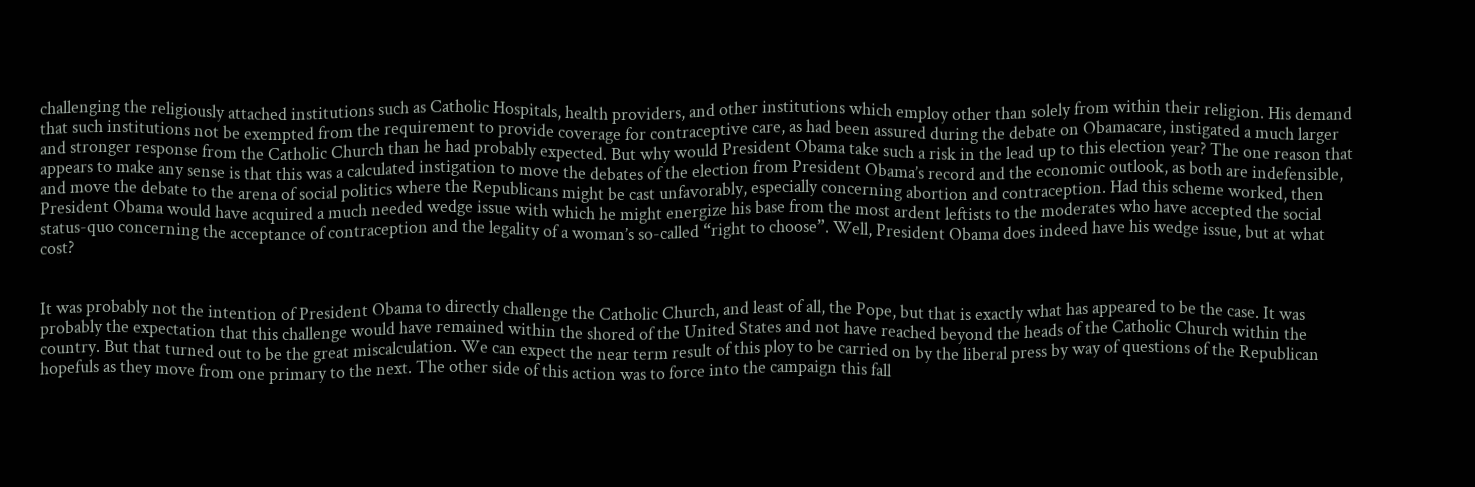challenging the religiously attached institutions such as Catholic Hospitals, health providers, and other institutions which employ other than solely from within their religion. His demand that such institutions not be exempted from the requirement to provide coverage for contraceptive care, as had been assured during the debate on Obamacare, instigated a much larger and stronger response from the Catholic Church than he had probably expected. But why would President Obama take such a risk in the lead up to this election year? The one reason that appears to make any sense is that this was a calculated instigation to move the debates of the election from President Obama’s record and the economic outlook, as both are indefensible, and move the debate to the arena of social politics where the Republicans might be cast unfavorably, especially concerning abortion and contraception. Had this scheme worked, then President Obama would have acquired a much needed wedge issue with which he might energize his base from the most ardent leftists to the moderates who have accepted the social status-quo concerning the acceptance of contraception and the legality of a woman’s so-called “right to choose”. Well, President Obama does indeed have his wedge issue, but at what cost?


It was probably not the intention of President Obama to directly challenge the Catholic Church, and least of all, the Pope, but that is exactly what has appeared to be the case. It was probably the expectation that this challenge would have remained within the shored of the United States and not have reached beyond the heads of the Catholic Church within the country. But that turned out to be the great miscalculation. We can expect the near term result of this ploy to be carried on by the liberal press by way of questions of the Republican hopefuls as they move from one primary to the next. The other side of this action was to force into the campaign this fall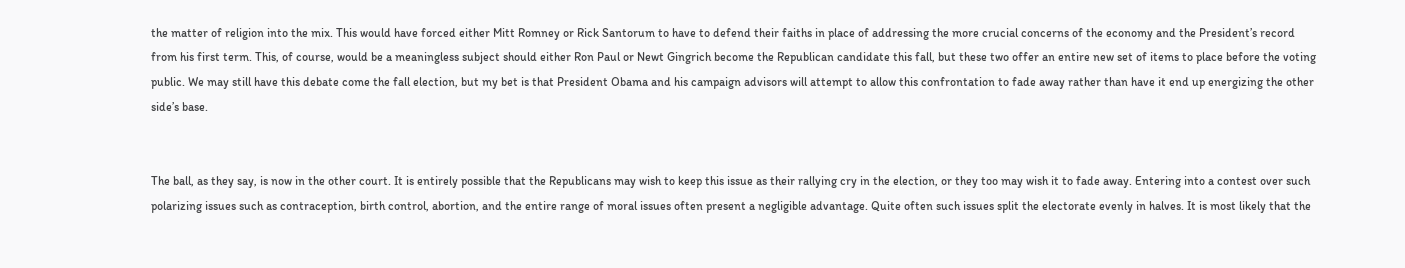the matter of religion into the mix. This would have forced either Mitt Romney or Rick Santorum to have to defend their faiths in place of addressing the more crucial concerns of the economy and the President’s record from his first term. This, of course, would be a meaningless subject should either Ron Paul or Newt Gingrich become the Republican candidate this fall, but these two offer an entire new set of items to place before the voting public. We may still have this debate come the fall election, but my bet is that President Obama and his campaign advisors will attempt to allow this confrontation to fade away rather than have it end up energizing the other side’s base.


The ball, as they say, is now in the other court. It is entirely possible that the Republicans may wish to keep this issue as their rallying cry in the election, or they too may wish it to fade away. Entering into a contest over such polarizing issues such as contraception, birth control, abortion, and the entire range of moral issues often present a negligible advantage. Quite often such issues split the electorate evenly in halves. It is most likely that the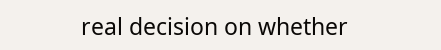real decision on whether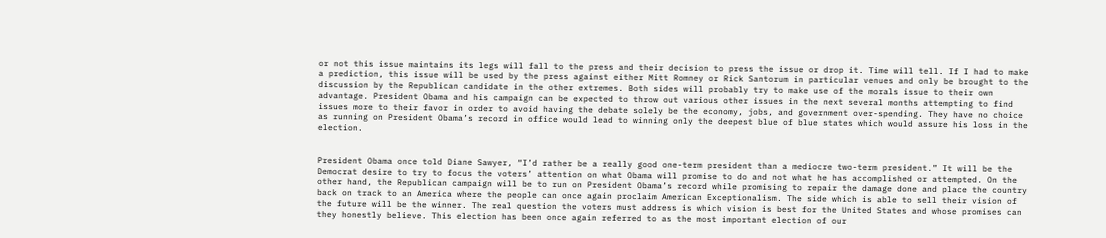or not this issue maintains its legs will fall to the press and their decision to press the issue or drop it. Time will tell. If I had to make a prediction, this issue will be used by the press against either Mitt Romney or Rick Santorum in particular venues and only be brought to the discussion by the Republican candidate in the other extremes. Both sides will probably try to make use of the morals issue to their own advantage. President Obama and his campaign can be expected to throw out various other issues in the next several months attempting to find issues more to their favor in order to avoid having the debate solely be the economy, jobs, and government over-spending. They have no choice as running on President Obama’s record in office would lead to winning only the deepest blue of blue states which would assure his loss in the election.


President Obama once told Diane Sawyer, “I’d rather be a really good one-term president than a mediocre two-term president.” It will be the Democrat desire to try to focus the voters’ attention on what Obama will promise to do and not what he has accomplished or attempted. On the other hand, the Republican campaign will be to run on President Obama’s record while promising to repair the damage done and place the country back on track to an America where the people can once again proclaim American Exceptionalism. The side which is able to sell their vision of the future will be the winner. The real question the voters must address is which vision is best for the United States and whose promises can they honestly believe. This election has been once again referred to as the most important election of our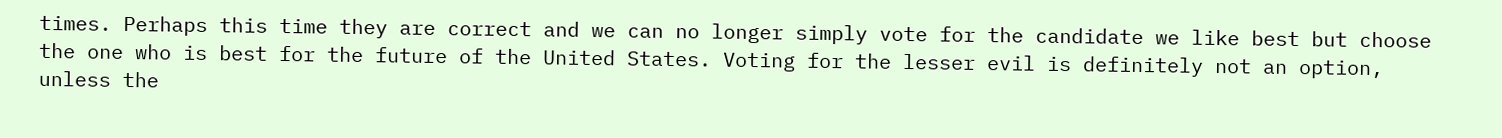times. Perhaps this time they are correct and we can no longer simply vote for the candidate we like best but choose the one who is best for the future of the United States. Voting for the lesser evil is definitely not an option, unless the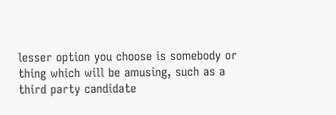lesser option you choose is somebody or thing which will be amusing, such as a third party candidate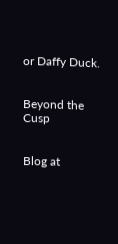or Daffy Duck.


Beyond the Cusp


Blog at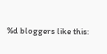%d bloggers like this: